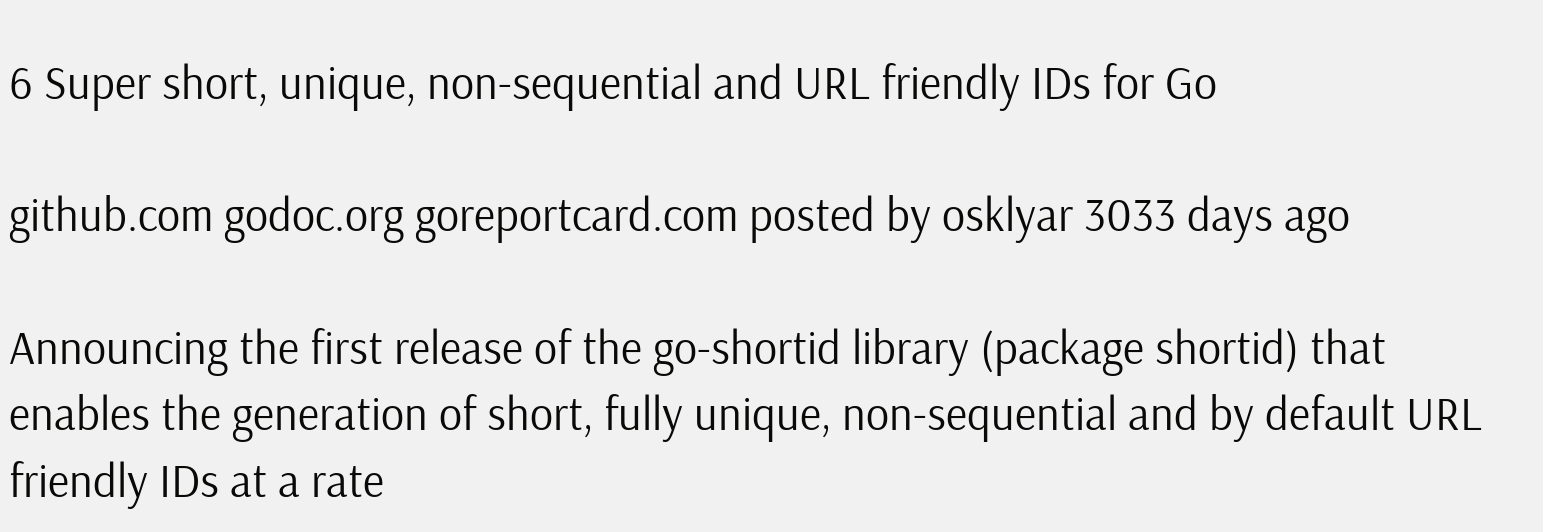6 Super short, unique, non-sequential and URL friendly IDs for Go

github.com godoc.org goreportcard.com posted by osklyar 3033 days ago

Announcing the first release of the go-shortid library (package shortid) that enables the generation of short, fully unique, non-sequential and by default URL friendly IDs at a rate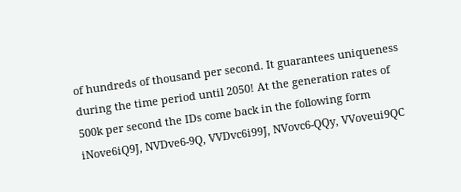of hundreds of thousand per second. It guarantees uniqueness during the time period until 2050! At the generation rates of 500k per second the IDs come back in the following form iNove6iQ9J, NVDve6-9Q, VVDvc6i99J, NVovc6-QQy, VVoveui9QC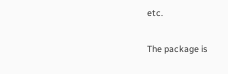etc.

The package is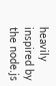heavily inspired by the node.js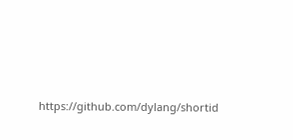https://github.com/dylang/shortid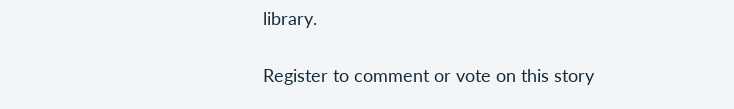library.

Register to comment or vote on this story